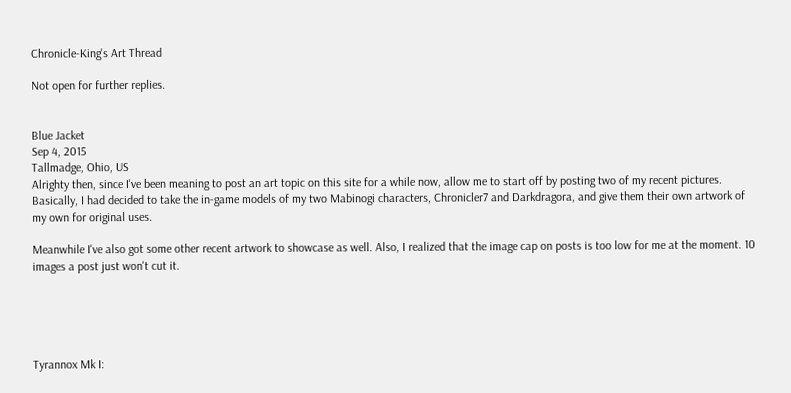Chronicle-King's Art Thread

Not open for further replies.


Blue Jacket
Sep 4, 2015
Tallmadge, Ohio, US
Alrighty then, since I've been meaning to post an art topic on this site for a while now, allow me to start off by posting two of my recent pictures. Basically, I had decided to take the in-game models of my two Mabinogi characters, Chronicler7 and Darkdragora, and give them their own artwork of my own for original uses.

Meanwhile I've also got some other recent artwork to showcase as well. Also, I realized that the image cap on posts is too low for me at the moment. 10 images a post just won't cut it.





Tyrannox Mk I: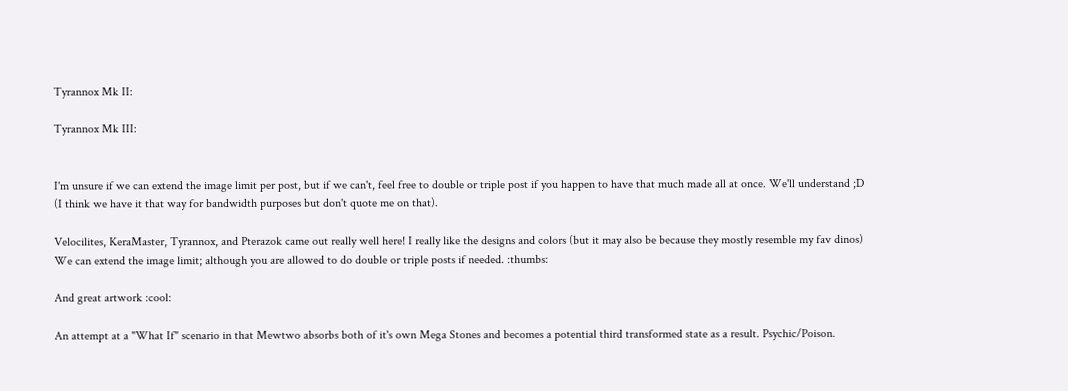Tyrannox Mk II:

Tyrannox Mk III:


I'm unsure if we can extend the image limit per post, but if we can't, feel free to double or triple post if you happen to have that much made all at once. We'll understand ;D (I think we have it that way for bandwidth purposes but don't quote me on that).

Velocilites, KeraMaster, Tyrannox, and Pterazok came out really well here! I really like the designs and colors (but it may also be because they mostly resemble my fav dinos)
We can extend the image limit; although you are allowed to do double or triple posts if needed. :thumbs:

And great artwork :cool:

An attempt at a "What If" scenario in that Mewtwo absorbs both of it's own Mega Stones and becomes a potential third transformed state as a result. Psychic/Poison.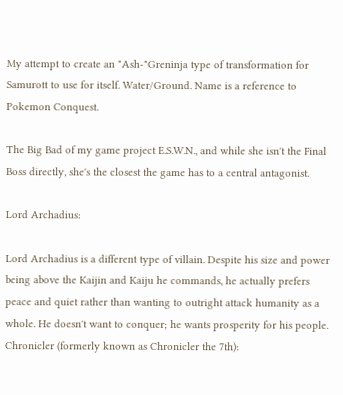My attempt to create an "Ash-"Greninja type of transformation for Samurott to use for itself. Water/Ground. Name is a reference to Pokemon Conquest.

The Big Bad of my game project E.S.W.N., and while she isn't the Final Boss directly, she's the closest the game has to a central antagonist.

Lord Archadius:

Lord Archadius is a different type of villain. Despite his size and power being above the Kaijin and Kaiju he commands, he actually prefers peace and quiet rather than wanting to outright attack humanity as a whole. He doesn't want to conquer; he wants prosperity for his people.
Chronicler (formerly known as Chronicler the 7th):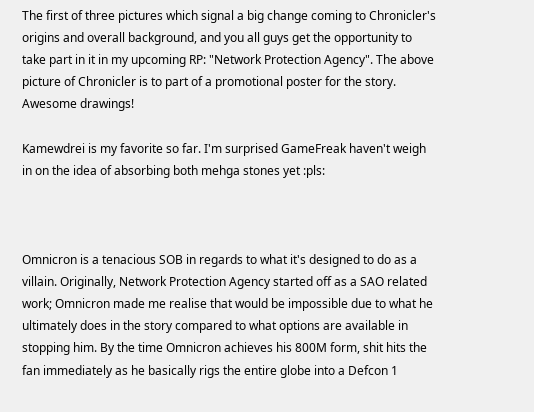The first of three pictures which signal a big change coming to Chronicler's origins and overall background, and you all guys get the opportunity to take part in it in my upcoming RP: "Network Protection Agency". The above picture of Chronicler is to part of a promotional poster for the story.
Awesome drawings!

Kamewdrei is my favorite so far. I'm surprised GameFreak haven't weigh in on the idea of absorbing both mehga stones yet :pls:



Omnicron is a tenacious SOB in regards to what it's designed to do as a villain. Originally, Network Protection Agency started off as a SAO related work; Omnicron made me realise that would be impossible due to what he ultimately does in the story compared to what options are available in stopping him. By the time Omnicron achieves his 800M form, shit hits the fan immediately as he basically rigs the entire globe into a Defcon 1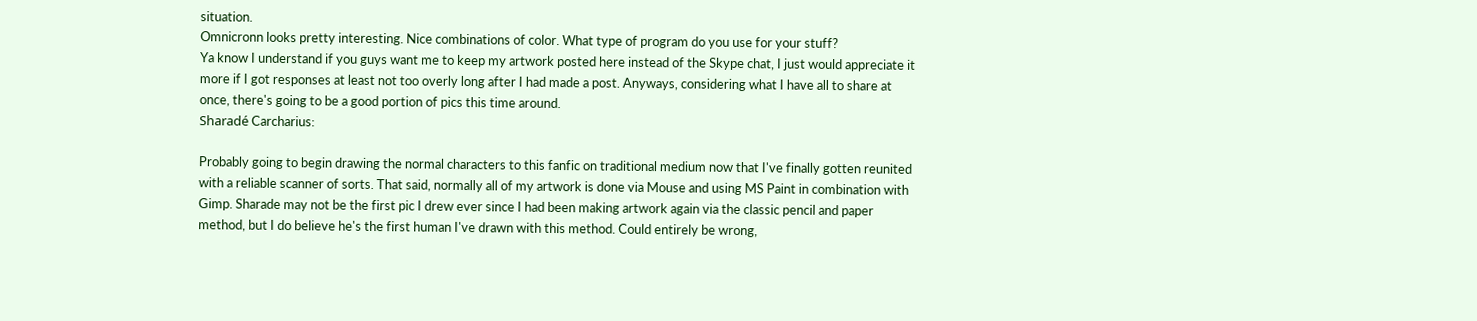situation.
Omnicronn looks pretty interesting. Nice combinations of color. What type of program do you use for your stuff?
Ya know I understand if you guys want me to keep my artwork posted here instead of the Skype chat, I just would appreciate it more if I got responses at least not too overly long after I had made a post. Anyways, considering what I have all to share at once, there's going to be a good portion of pics this time around.
Sharadé Carcharius:

Probably going to begin drawing the normal characters to this fanfic on traditional medium now that I've finally gotten reunited with a reliable scanner of sorts. That said, normally all of my artwork is done via Mouse and using MS Paint in combination with Gimp. Sharade may not be the first pic I drew ever since I had been making artwork again via the classic pencil and paper method, but I do believe he's the first human I've drawn with this method. Could entirely be wrong,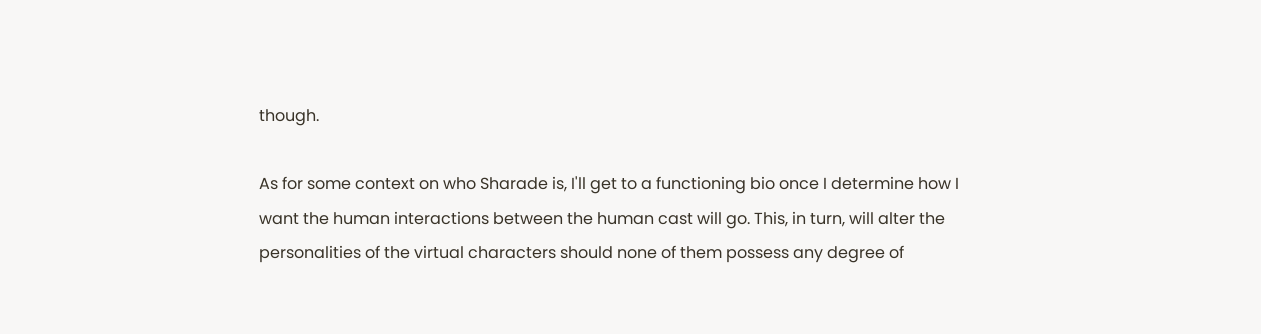though.

As for some context on who Sharade is, I'll get to a functioning bio once I determine how I want the human interactions between the human cast will go. This, in turn, will alter the personalities of the virtual characters should none of them possess any degree of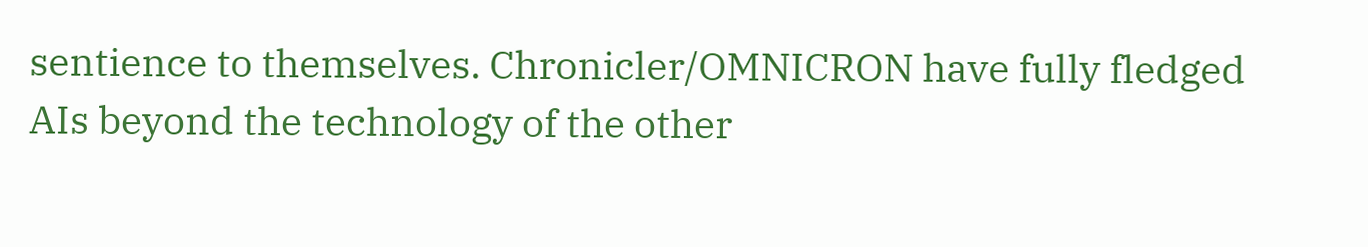sentience to themselves. Chronicler/OMNICRON have fully fledged AIs beyond the technology of the other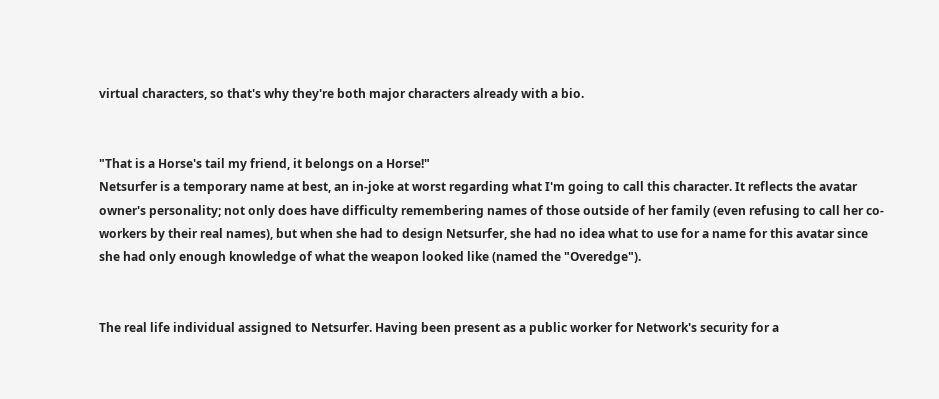virtual characters, so that's why they're both major characters already with a bio.


"That is a Horse's tail my friend, it belongs on a Horse!"
Netsurfer is a temporary name at best, an in-joke at worst regarding what I'm going to call this character. It reflects the avatar owner's personality; not only does have difficulty remembering names of those outside of her family (even refusing to call her co-workers by their real names), but when she had to design Netsurfer, she had no idea what to use for a name for this avatar since she had only enough knowledge of what the weapon looked like (named the "Overedge").


The real life individual assigned to Netsurfer. Having been present as a public worker for Network's security for a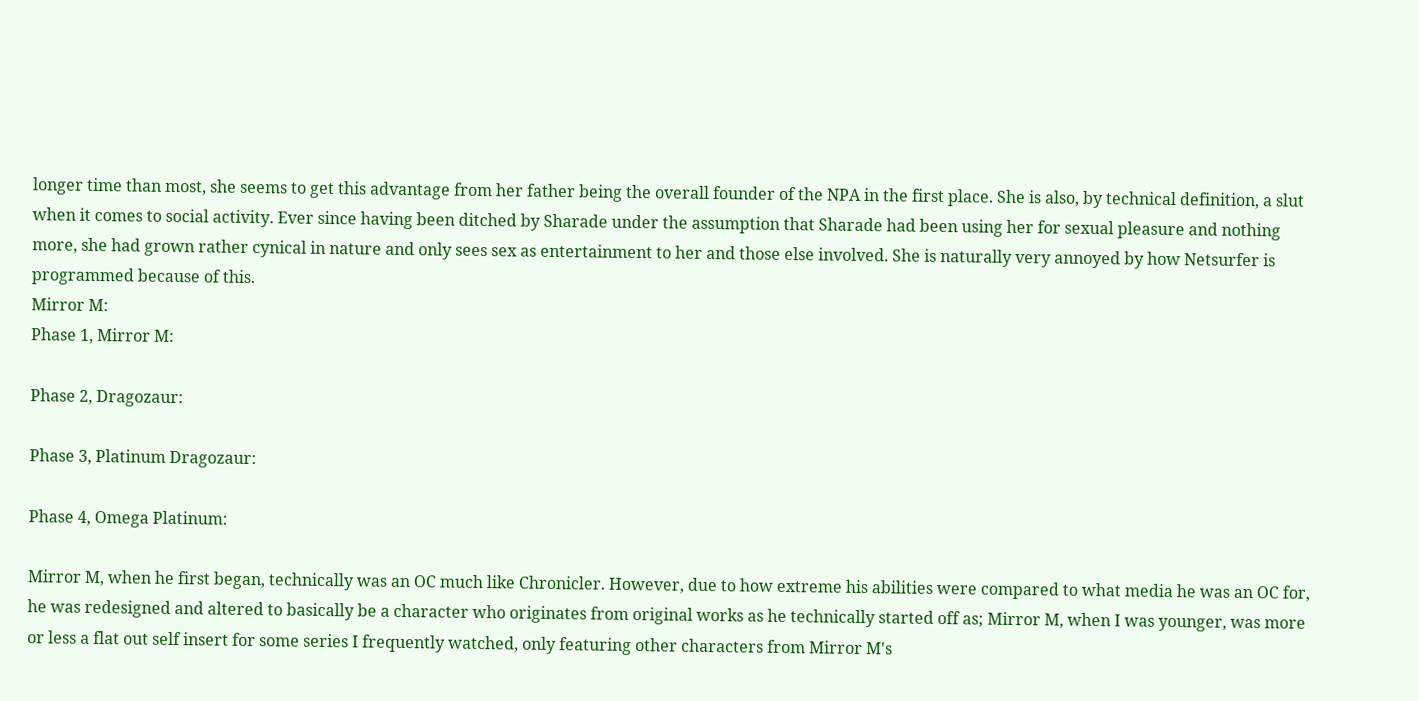longer time than most, she seems to get this advantage from her father being the overall founder of the NPA in the first place. She is also, by technical definition, a slut when it comes to social activity. Ever since having been ditched by Sharade under the assumption that Sharade had been using her for sexual pleasure and nothing more, she had grown rather cynical in nature and only sees sex as entertainment to her and those else involved. She is naturally very annoyed by how Netsurfer is programmed because of this.
Mirror M:
Phase 1, Mirror M:

Phase 2, Dragozaur:

Phase 3, Platinum Dragozaur:

Phase 4, Omega Platinum:

Mirror M, when he first began, technically was an OC much like Chronicler. However, due to how extreme his abilities were compared to what media he was an OC for, he was redesigned and altered to basically be a character who originates from original works as he technically started off as; Mirror M, when I was younger, was more or less a flat out self insert for some series I frequently watched, only featuring other characters from Mirror M's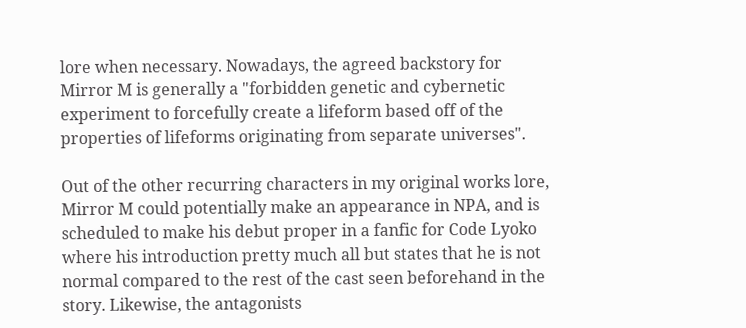lore when necessary. Nowadays, the agreed backstory for Mirror M is generally a "forbidden genetic and cybernetic experiment to forcefully create a lifeform based off of the properties of lifeforms originating from separate universes".

Out of the other recurring characters in my original works lore, Mirror M could potentially make an appearance in NPA, and is scheduled to make his debut proper in a fanfic for Code Lyoko where his introduction pretty much all but states that he is not normal compared to the rest of the cast seen beforehand in the story. Likewise, the antagonists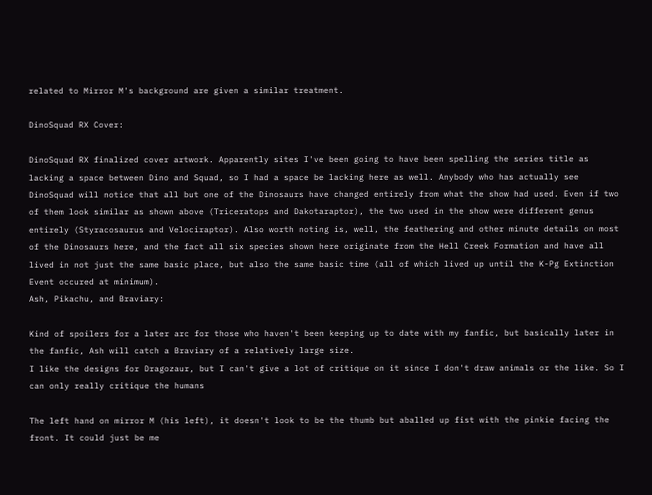related to Mirror M's background are given a similar treatment.

DinoSquad RX Cover:

DinoSquad RX finalized cover artwork. Apparently sites I've been going to have been spelling the series title as lacking a space between Dino and Squad, so I had a space be lacking here as well. Anybody who has actually see DinoSquad will notice that all but one of the Dinosaurs have changed entirely from what the show had used. Even if two of them look similar as shown above (Triceratops and Dakotaraptor), the two used in the show were different genus entirely (Styracosaurus and Velociraptor). Also worth noting is, well, the feathering and other minute details on most of the Dinosaurs here, and the fact all six species shown here originate from the Hell Creek Formation and have all lived in not just the same basic place, but also the same basic time (all of which lived up until the K-Pg Extinction Event occured at minimum).
Ash, Pikachu, and Braviary:

Kind of spoilers for a later arc for those who haven't been keeping up to date with my fanfic, but basically later in the fanfic, Ash will catch a Braviary of a relatively large size.
I like the designs for Dragozaur, but I can't give a lot of critique on it since I don't draw animals or the like. So I can only really critique the humans

The left hand on mirror M (his left), it doesn't look to be the thumb but aballed up fist with the pinkie facing the front. It could just be me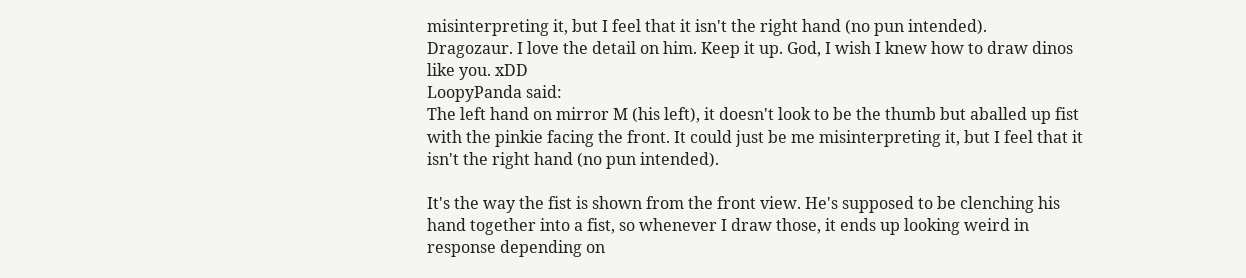misinterpreting it, but I feel that it isn't the right hand (no pun intended).
Dragozaur. I love the detail on him. Keep it up. God, I wish I knew how to draw dinos like you. xDD
LoopyPanda said:
The left hand on mirror M (his left), it doesn't look to be the thumb but aballed up fist with the pinkie facing the front. It could just be me misinterpreting it, but I feel that it isn't the right hand (no pun intended).

It's the way the fist is shown from the front view. He's supposed to be clenching his hand together into a fist, so whenever I draw those, it ends up looking weird in response depending on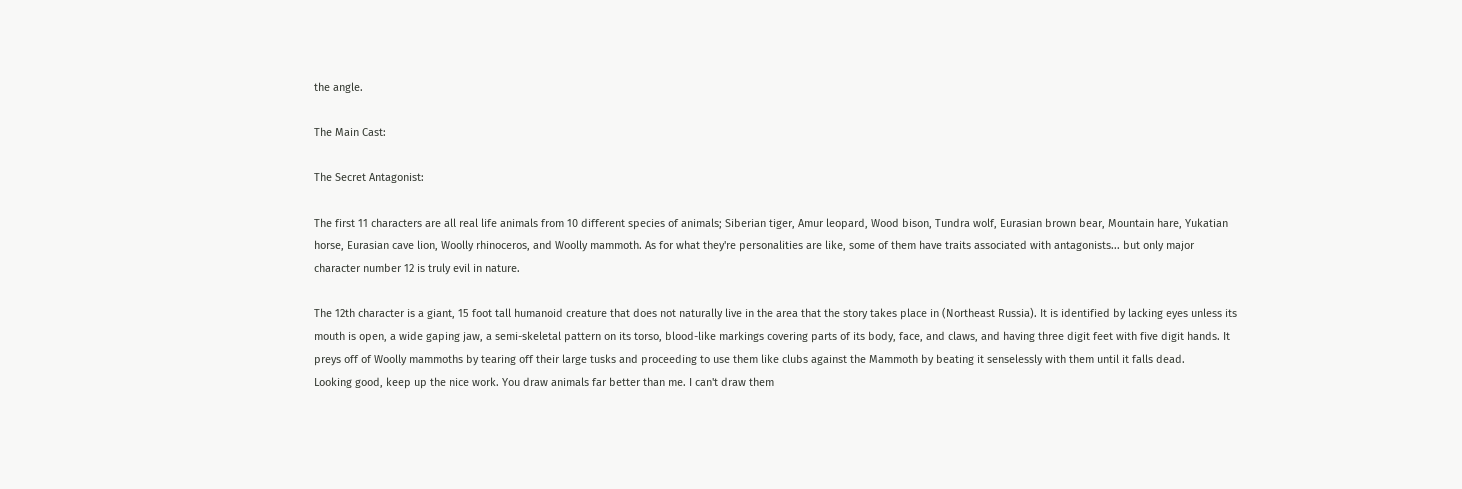the angle.

The Main Cast:

The Secret Antagonist:

The first 11 characters are all real life animals from 10 different species of animals; Siberian tiger, Amur leopard, Wood bison, Tundra wolf, Eurasian brown bear, Mountain hare, Yukatian horse, Eurasian cave lion, Woolly rhinoceros, and Woolly mammoth. As for what they're personalities are like, some of them have traits associated with antagonists... but only major character number 12 is truly evil in nature.

The 12th character is a giant, 15 foot tall humanoid creature that does not naturally live in the area that the story takes place in (Northeast Russia). It is identified by lacking eyes unless its mouth is open, a wide gaping jaw, a semi-skeletal pattern on its torso, blood-like markings covering parts of its body, face, and claws, and having three digit feet with five digit hands. It preys off of Woolly mammoths by tearing off their large tusks and proceeding to use them like clubs against the Mammoth by beating it senselessly with them until it falls dead.
Looking good, keep up the nice work. You draw animals far better than me. I can't draw them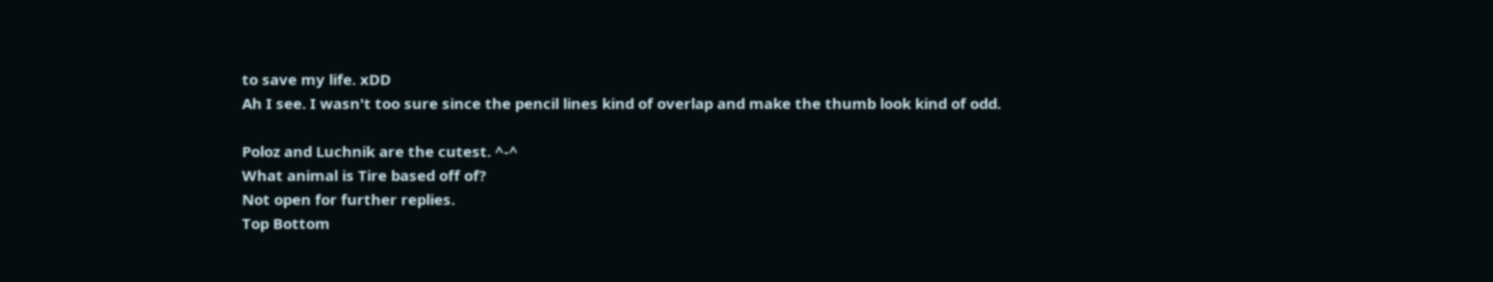to save my life. xDD
Ah I see. I wasn't too sure since the pencil lines kind of overlap and make the thumb look kind of odd.

Poloz and Luchnik are the cutest. ^-^
What animal is Tire based off of?
Not open for further replies.
Top Bottom